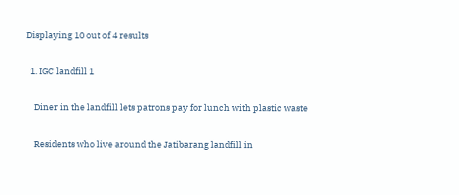Displaying 10 out of 4 results

  1. IGC landfill 1

    Diner in the landfill lets patrons pay for lunch with plastic waste

    Residents who live around the Jatibarang landfill in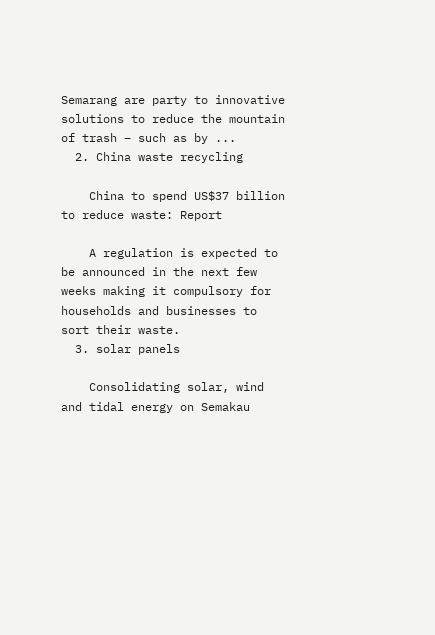Semarang are party to innovative solutions to reduce the mountain of trash – such as by ...
  2. China waste recycling

    China to spend US$37 billion to reduce waste: Report

    A regulation is expected to be announced in the next few weeks making it compulsory for households and businesses to sort their waste.
  3. solar panels

    Consolidating solar, wind and tidal energy on Semakau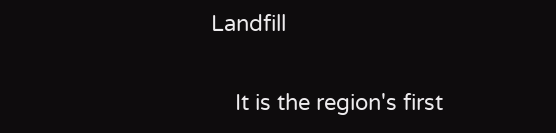Landfill

    It is the region's first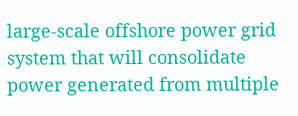large-scale offshore power grid system that will consolidate power generated from multiple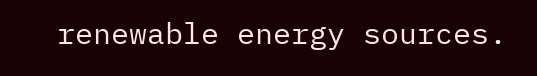renewable energy sources.